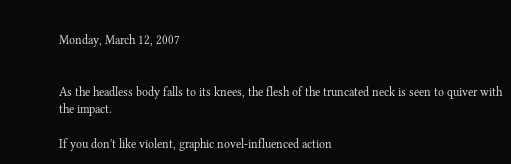Monday, March 12, 2007


As the headless body falls to its knees, the flesh of the truncated neck is seen to quiver with the impact.

If you don't like violent, graphic novel-influenced action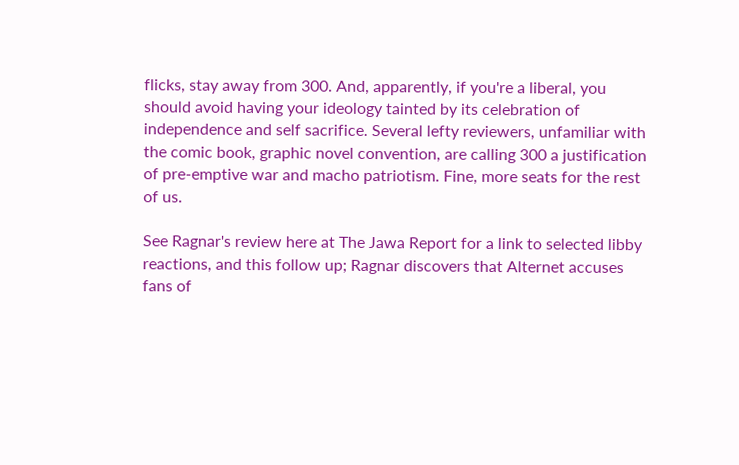flicks, stay away from 300. And, apparently, if you're a liberal, you should avoid having your ideology tainted by its celebration of independence and self sacrifice. Several lefty reviewers, unfamiliar with the comic book, graphic novel convention, are calling 300 a justification of pre-emptive war and macho patriotism. Fine, more seats for the rest of us.

See Ragnar's review here at The Jawa Report for a link to selected libby reactions, and this follow up; Ragnar discovers that Alternet accuses fans of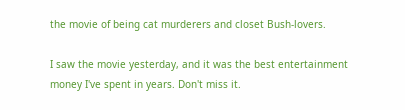the movie of being cat murderers and closet Bush-lovers.

I saw the movie yesterday, and it was the best entertainment money I've spent in years. Don't miss it.